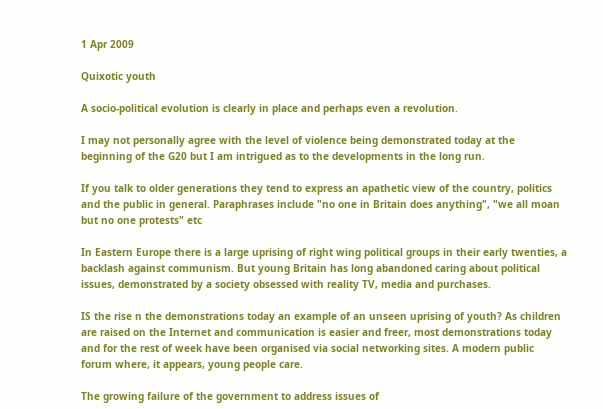1 Apr 2009

Quixotic youth

A socio-political evolution is clearly in place and perhaps even a revolution.

I may not personally agree with the level of violence being demonstrated today at the beginning of the G20 but I am intrigued as to the developments in the long run.

If you talk to older generations they tend to express an apathetic view of the country, politics and the public in general. Paraphrases include "no one in Britain does anything", "we all moan but no one protests" etc

In Eastern Europe there is a large uprising of right wing political groups in their early twenties, a backlash against communism. But young Britain has long abandoned caring about political issues, demonstrated by a society obsessed with reality TV, media and purchases.

IS the rise n the demonstrations today an example of an unseen uprising of youth? As children are raised on the Internet and communication is easier and freer, most demonstrations today and for the rest of week have been organised via social networking sites. A modern public forum where, it appears, young people care.

The growing failure of the government to address issues of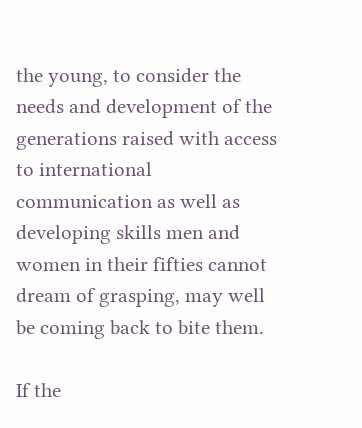the young, to consider the needs and development of the generations raised with access to international communication as well as developing skills men and women in their fifties cannot dream of grasping, may well be coming back to bite them.

If the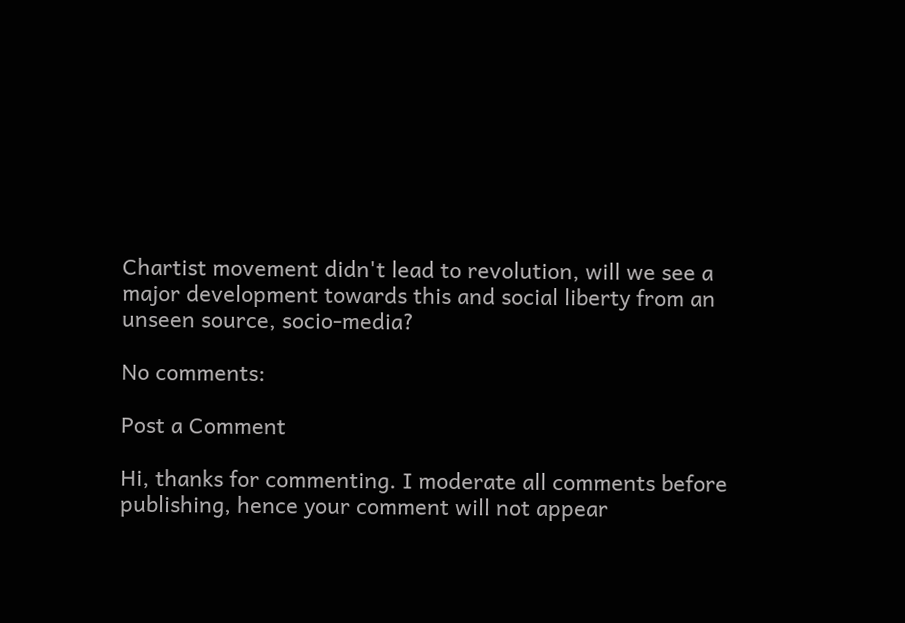Chartist movement didn't lead to revolution, will we see a major development towards this and social liberty from an unseen source, socio-media?

No comments:

Post a Comment

Hi, thanks for commenting. I moderate all comments before publishing, hence your comment will not appear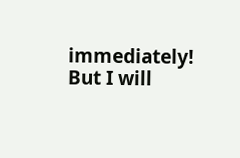immediately! But I will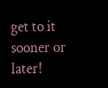get to it sooner or later!